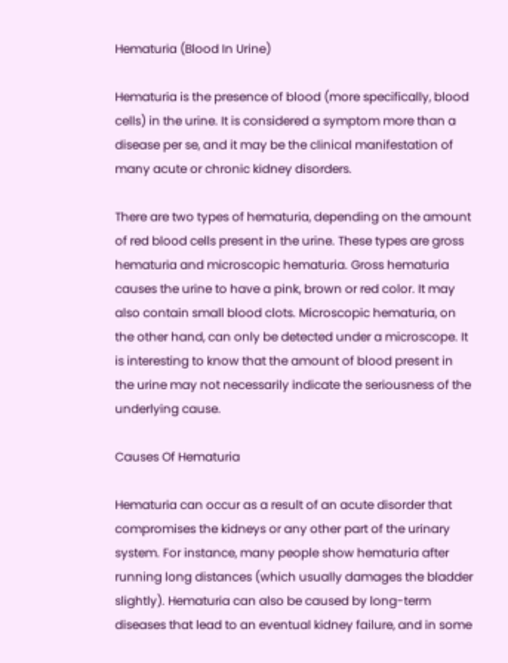Hematuria (Blood In Urine)

Hematuria is the presence of blood (more specifically, blood cells) in the urine. It is considered a symptom more than a disease per se, and it may be the clinical manifestation of many acute or chronic kidney disorders.

There are two types of hematuria, depending on the amount of red blood cells present in the urine. These types are gross hematuria and microscopic hematuria. Gross hematuria causes the urine to have a pink, brown or red color. It may also contain small blood clots. Microscopic hematuria, on the other hand, can only be detected under a microscope. It is interesting to know that the amount of blood present in the urine may not necessarily indicate the seriousness of the underlying cause.

Causes Of Hematuria

Hematuria can occur as a result of an acute disorder that compromises the kidneys or any other part of the urinary system. For instance, many people show hematuria after running long distances (which usually damages the bladder slightly). Hematuria can also be caused by long-term diseases that lead to an eventual kidney failure, and in some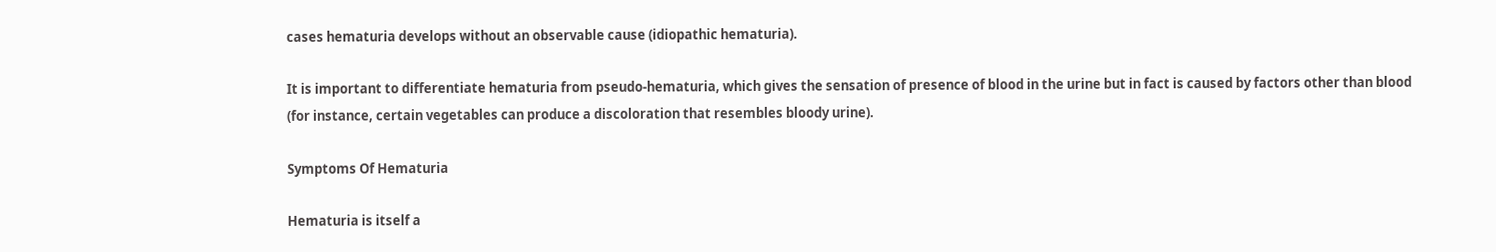cases hematuria develops without an observable cause (idiopathic hematuria).

It is important to differentiate hematuria from pseudo-hematuria, which gives the sensation of presence of blood in the urine but in fact is caused by factors other than blood (for instance, certain vegetables can produce a discoloration that resembles bloody urine).

Symptoms Of Hematuria

Hematuria is itself a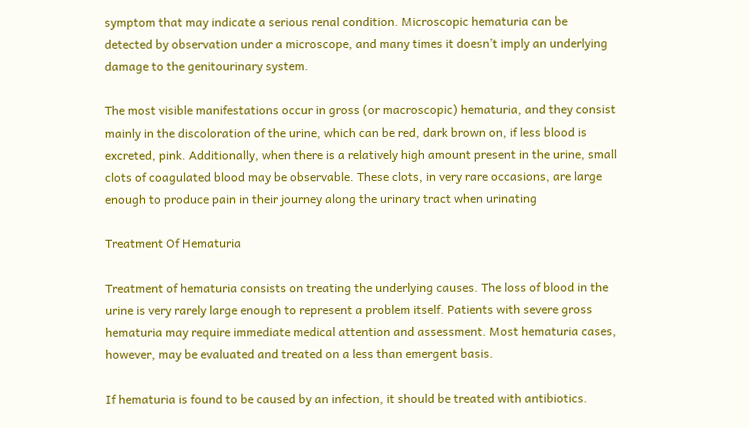symptom that may indicate a serious renal condition. Microscopic hematuria can be detected by observation under a microscope, and many times it doesn’t imply an underlying damage to the genitourinary system.

The most visible manifestations occur in gross (or macroscopic) hematuria, and they consist mainly in the discoloration of the urine, which can be red, dark brown on, if less blood is excreted, pink. Additionally, when there is a relatively high amount present in the urine, small clots of coagulated blood may be observable. These clots, in very rare occasions, are large enough to produce pain in their journey along the urinary tract when urinating

Treatment Of Hematuria

Treatment of hematuria consists on treating the underlying causes. The loss of blood in the urine is very rarely large enough to represent a problem itself. Patients with severe gross hematuria may require immediate medical attention and assessment. Most hematuria cases, however, may be evaluated and treated on a less than emergent basis.

If hematuria is found to be caused by an infection, it should be treated with antibiotics.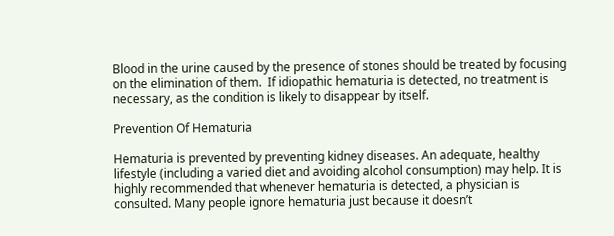Blood in the urine caused by the presence of stones should be treated by focusing on the elimination of them.  If idiopathic hematuria is detected, no treatment is necessary, as the condition is likely to disappear by itself.

Prevention Of Hematuria

Hematuria is prevented by preventing kidney diseases. An adequate, healthy lifestyle (including a varied diet and avoiding alcohol consumption) may help. It is highly recommended that whenever hematuria is detected, a physician is consulted. Many people ignore hematuria just because it doesn’t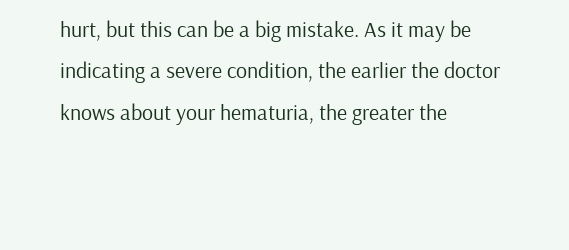hurt, but this can be a big mistake. As it may be indicating a severe condition, the earlier the doctor knows about your hematuria, the greater the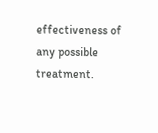effectiveness of any possible treatment.